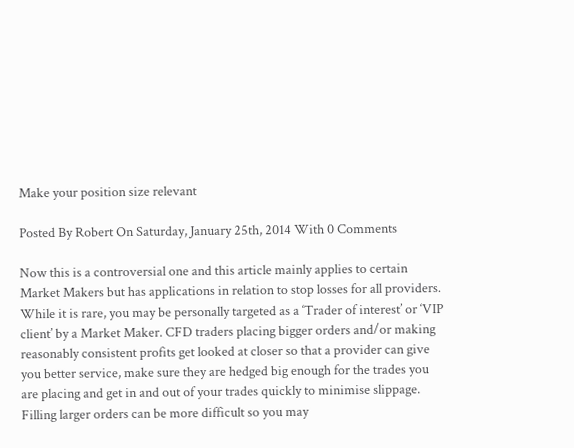Make your position size relevant

Posted By Robert On Saturday, January 25th, 2014 With 0 Comments

Now this is a controversial one and this article mainly applies to certain Market Makers but has applications in relation to stop losses for all providers. While it is rare, you may be personally targeted as a ‘Trader of interest’ or ‘VIP client’ by a Market Maker. CFD traders placing bigger orders and/or making reasonably consistent profits get looked at closer so that a provider can give you better service, make sure they are hedged big enough for the trades you are placing and get in and out of your trades quickly to minimise slippage. Filling larger orders can be more difficult so you may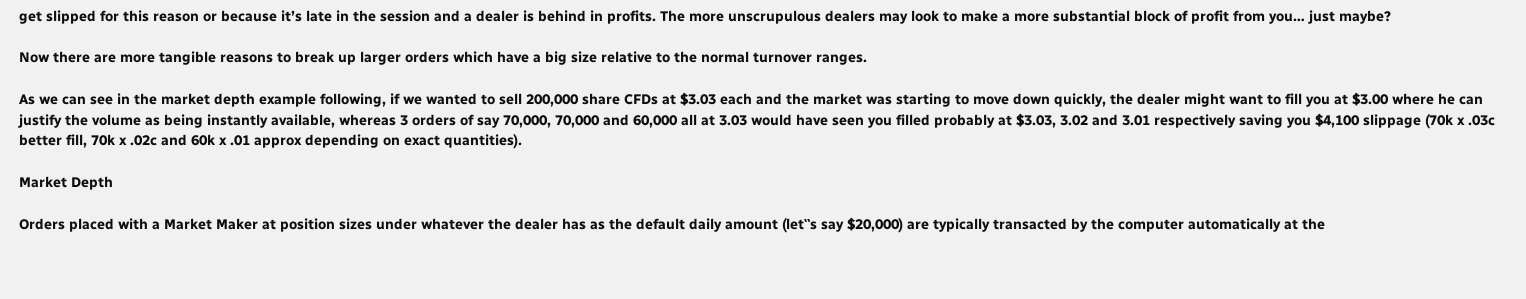get slipped for this reason or because it’s late in the session and a dealer is behind in profits. The more unscrupulous dealers may look to make a more substantial block of profit from you… just maybe?

Now there are more tangible reasons to break up larger orders which have a big size relative to the normal turnover ranges.

As we can see in the market depth example following, if we wanted to sell 200,000 share CFDs at $3.03 each and the market was starting to move down quickly, the dealer might want to fill you at $3.00 where he can justify the volume as being instantly available, whereas 3 orders of say 70,000, 70,000 and 60,000 all at 3.03 would have seen you filled probably at $3.03, 3.02 and 3.01 respectively saving you $4,100 slippage (70k x .03c better fill, 70k x .02c and 60k x .01 approx depending on exact quantities).

Market Depth

Orders placed with a Market Maker at position sizes under whatever the dealer has as the default daily amount (let‟s say $20,000) are typically transacted by the computer automatically at the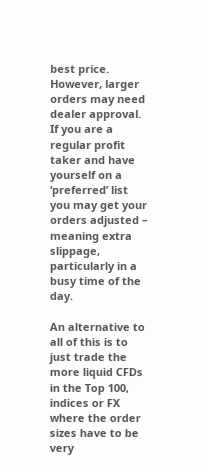best price. However, larger orders may need dealer approval. If you are a regular profit taker and have yourself on a ‘preferred’ list you may get your orders adjusted – meaning extra slippage, particularly in a busy time of the day.

An alternative to all of this is to just trade the more liquid CFDs in the Top 100, indices or FX where the order sizes have to be very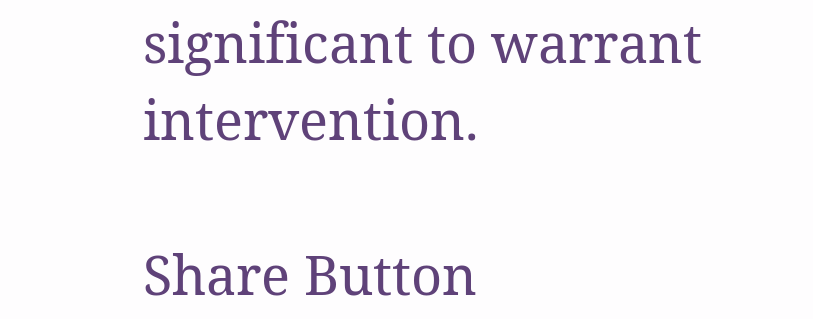significant to warrant intervention.

Share Button